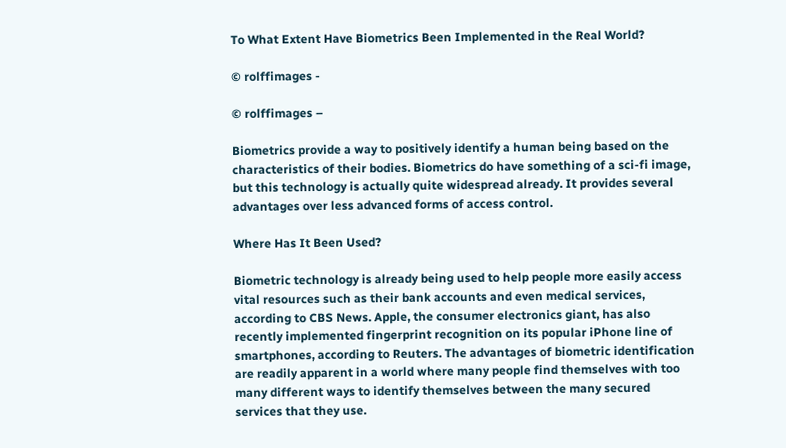To What Extent Have Biometrics Been Implemented in the Real World?

© rolffimages -

© rolffimages –

Biometrics provide a way to positively identify a human being based on the characteristics of their bodies. Biometrics do have something of a sci-fi image, but this technology is actually quite widespread already. It provides several advantages over less advanced forms of access control.

Where Has It Been Used?

Biometric technology is already being used to help people more easily access vital resources such as their bank accounts and even medical services, according to CBS News. Apple, the consumer electronics giant, has also recently implemented fingerprint recognition on its popular iPhone line of smartphones, according to Reuters. The advantages of biometric identification are readily apparent in a world where many people find themselves with too many different ways to identify themselves between the many secured services that they use.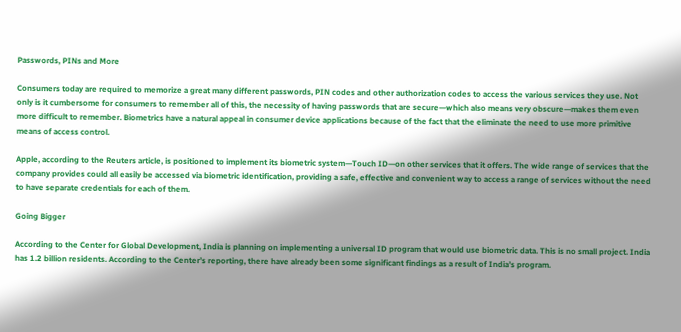Passwords, PINs and More

Consumers today are required to memorize a great many different passwords, PIN codes and other authorization codes to access the various services they use. Not only is it cumbersome for consumers to remember all of this, the necessity of having passwords that are secure—which also means very obscure—makes them even more difficult to remember. Biometrics have a natural appeal in consumer device applications because of the fact that the eliminate the need to use more primitive means of access control.

Apple, according to the Reuters article, is positioned to implement its biometric system—Touch ID—on other services that it offers. The wide range of services that the company provides could all easily be accessed via biometric identification, providing a safe, effective and convenient way to access a range of services without the need to have separate credentials for each of them.

Going Bigger

According to the Center for Global Development, India is planning on implementing a universal ID program that would use biometric data. This is no small project. India has 1.2 billion residents. According to the Center’s reporting, there have already been some significant findings as a result of India’s program.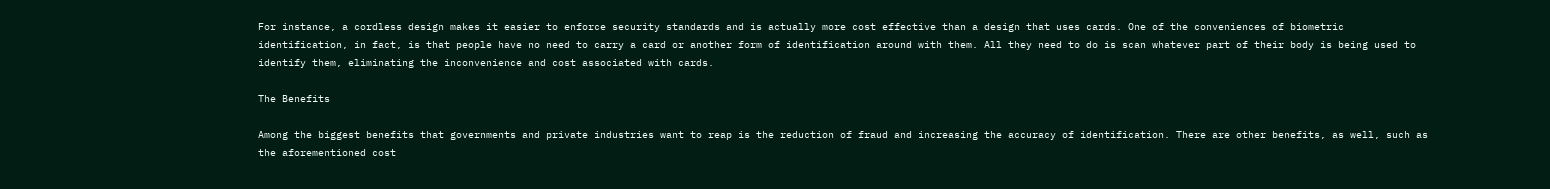For instance, a cordless design makes it easier to enforce security standards and is actually more cost effective than a design that uses cards. One of the conveniences of biometric identification, in fact, is that people have no need to carry a card or another form of identification around with them. All they need to do is scan whatever part of their body is being used to identify them, eliminating the inconvenience and cost associated with cards.

The Benefits

Among the biggest benefits that governments and private industries want to reap is the reduction of fraud and increasing the accuracy of identification. There are other benefits, as well, such as the aforementioned cost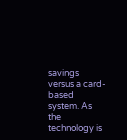savings versus a card-based system. As the technology is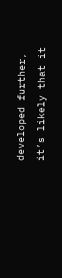developed further, it’s likely that it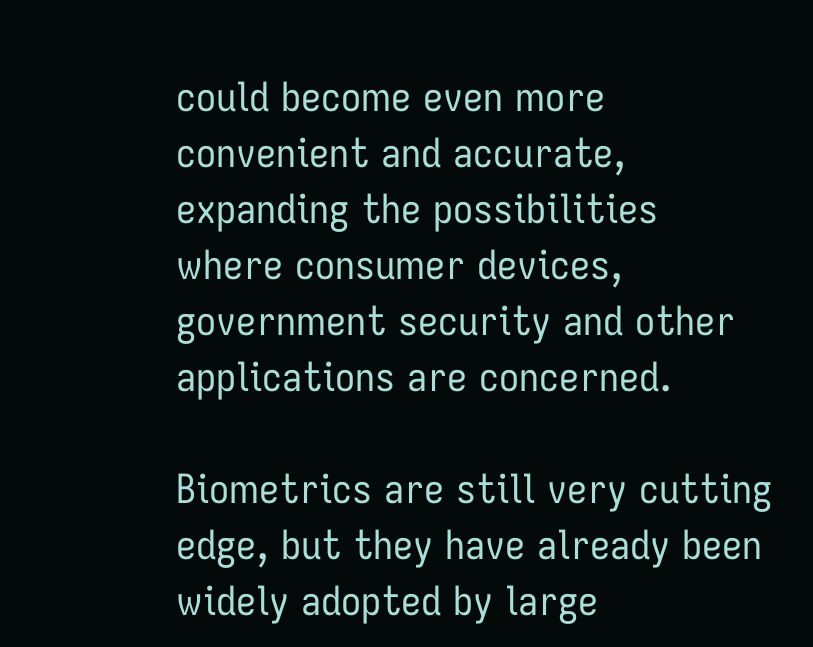could become even more convenient and accurate, expanding the possibilities where consumer devices, government security and other applications are concerned.

Biometrics are still very cutting edge, but they have already been widely adopted by large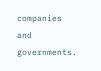companies and governments.